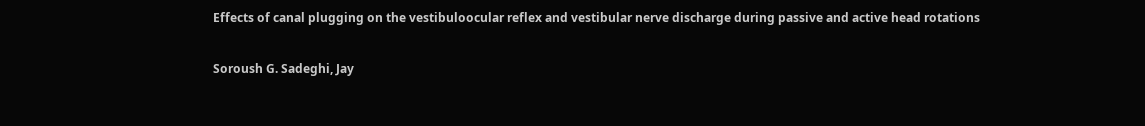Effects of canal plugging on the vestibuloocular reflex and vestibular nerve discharge during passive and active head rotations

Soroush G. Sadeghi, Jay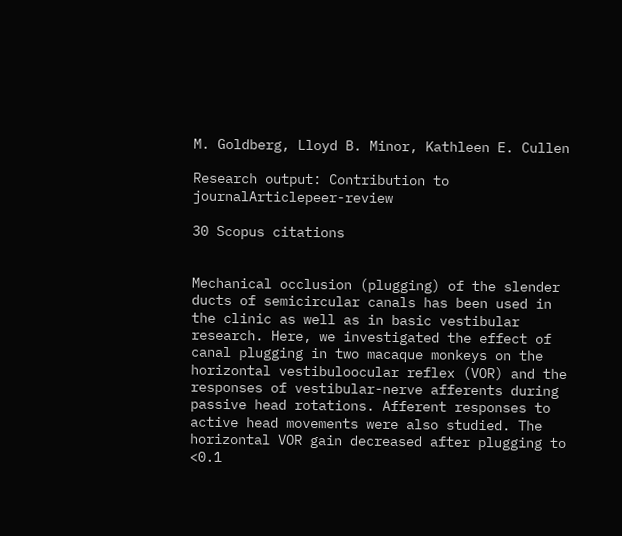M. Goldberg, Lloyd B. Minor, Kathleen E. Cullen

Research output: Contribution to journalArticlepeer-review

30 Scopus citations


Mechanical occlusion (plugging) of the slender ducts of semicircular canals has been used in the clinic as well as in basic vestibular research. Here, we investigated the effect of canal plugging in two macaque monkeys on the horizontal vestibuloocular reflex (VOR) and the responses of vestibular-nerve afferents during passive head rotations. Afferent responses to active head movements were also studied. The horizontal VOR gain decreased after plugging to <0.1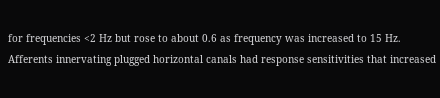for frequencies <2 Hz but rose to about 0.6 as frequency was increased to 15 Hz. Afferents innervating plugged horizontal canals had response sensitivities that increased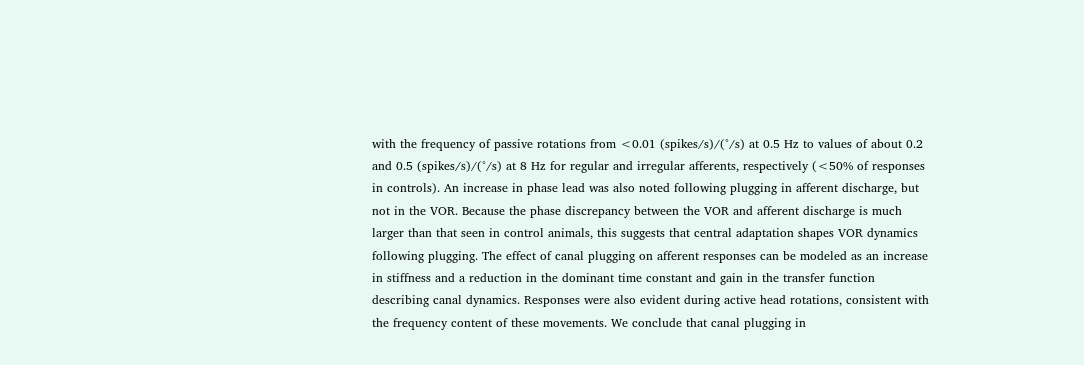with the frequency of passive rotations from <0.01 (spikes/s)/(°/s) at 0.5 Hz to values of about 0.2 and 0.5 (spikes/s)/(°/s) at 8 Hz for regular and irregular afferents, respectively (<50% of responses in controls). An increase in phase lead was also noted following plugging in afferent discharge, but not in the VOR. Because the phase discrepancy between the VOR and afferent discharge is much larger than that seen in control animals, this suggests that central adaptation shapes VOR dynamics following plugging. The effect of canal plugging on afferent responses can be modeled as an increase in stiffness and a reduction in the dominant time constant and gain in the transfer function describing canal dynamics. Responses were also evident during active head rotations, consistent with the frequency content of these movements. We conclude that canal plugging in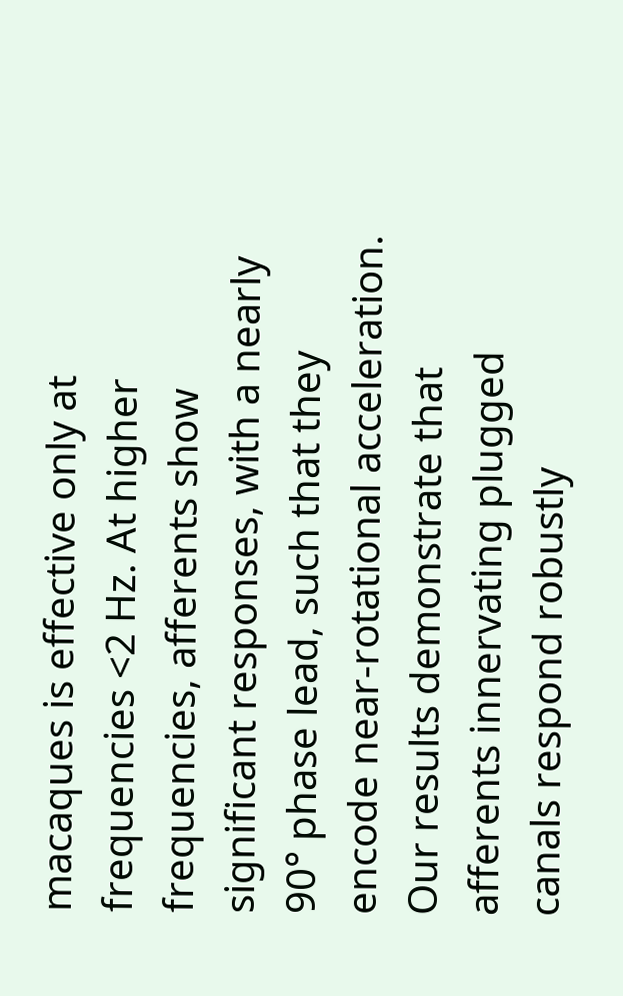macaques is effective only at frequencies <2 Hz. At higher frequencies, afferents show significant responses, with a nearly 90° phase lead, such that they encode near-rotational acceleration. Our results demonstrate that afferents innervating plugged canals respond robustly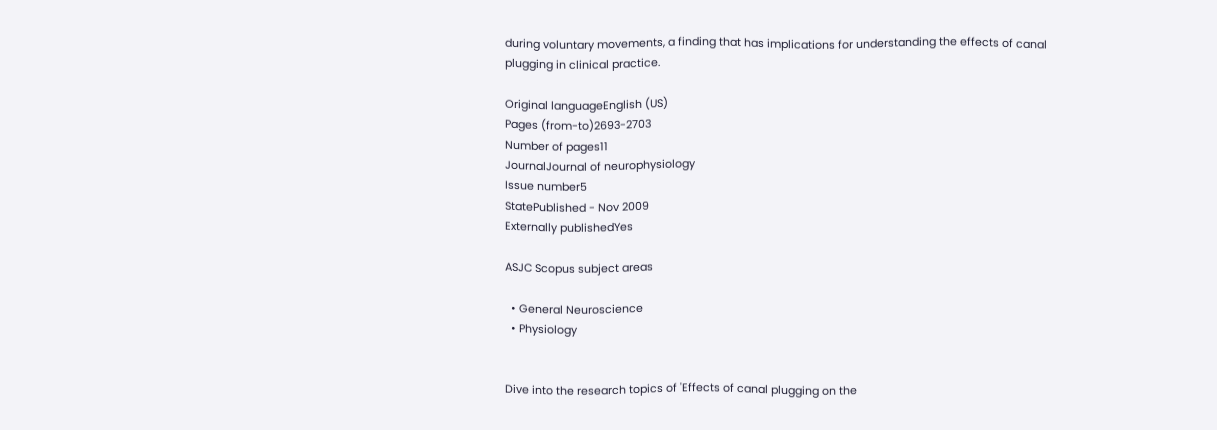during voluntary movements, a finding that has implications for understanding the effects of canal plugging in clinical practice.

Original languageEnglish (US)
Pages (from-to)2693-2703
Number of pages11
JournalJournal of neurophysiology
Issue number5
StatePublished - Nov 2009
Externally publishedYes

ASJC Scopus subject areas

  • General Neuroscience
  • Physiology


Dive into the research topics of 'Effects of canal plugging on the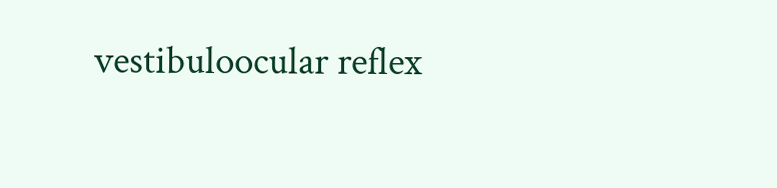vestibuloocular reflex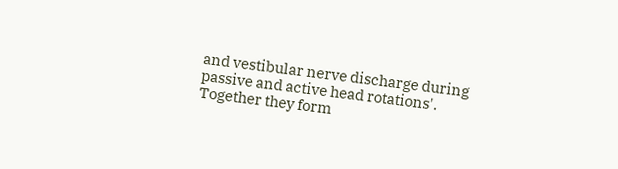and vestibular nerve discharge during passive and active head rotations'. Together they form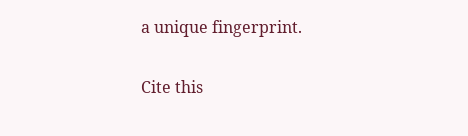a unique fingerprint.

Cite this